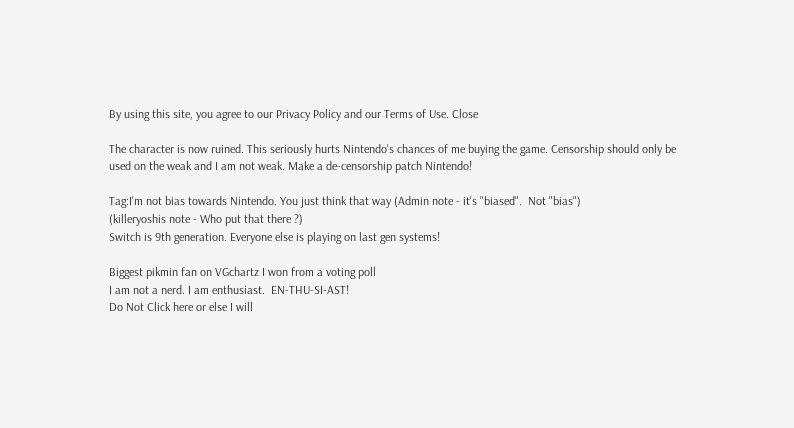By using this site, you agree to our Privacy Policy and our Terms of Use. Close

The character is now ruined. This seriously hurts Nintendo's chances of me buying the game. Censorship should only be used on the weak and I am not weak. Make a de-censorship patch Nintendo!

Tag:I'm not bias towards Nintendo. You just think that way (Admin note - it's "biased".  Not "bias")
(killeryoshis note - Who put that there ?)
Switch is 9th generation. Everyone else is playing on last gen systems!

Biggest pikmin fan on VGchartz I won from a voting poll
I am not a nerd. I am enthusiast.  EN-THU-SI-AST!
Do Not Click here or else I will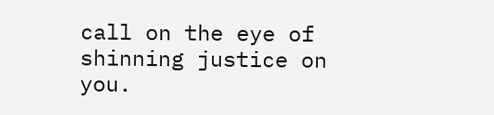call on the eye of shinning justice on you.